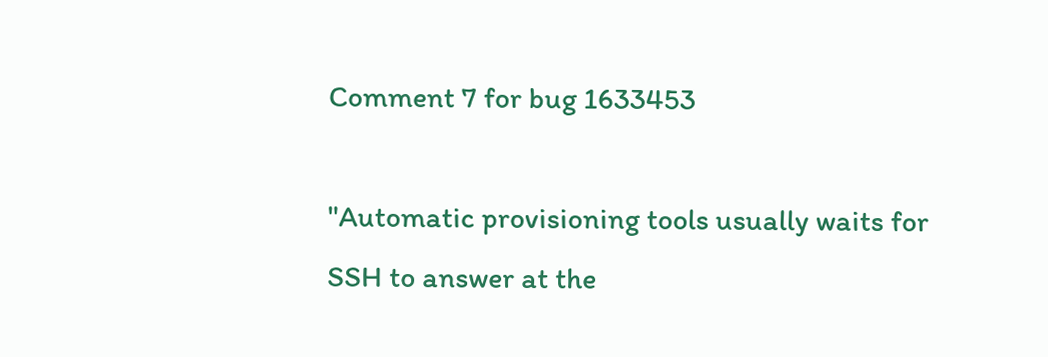Comment 7 for bug 1633453

"Automatic provisioning tools usually waits for SSH to answer at the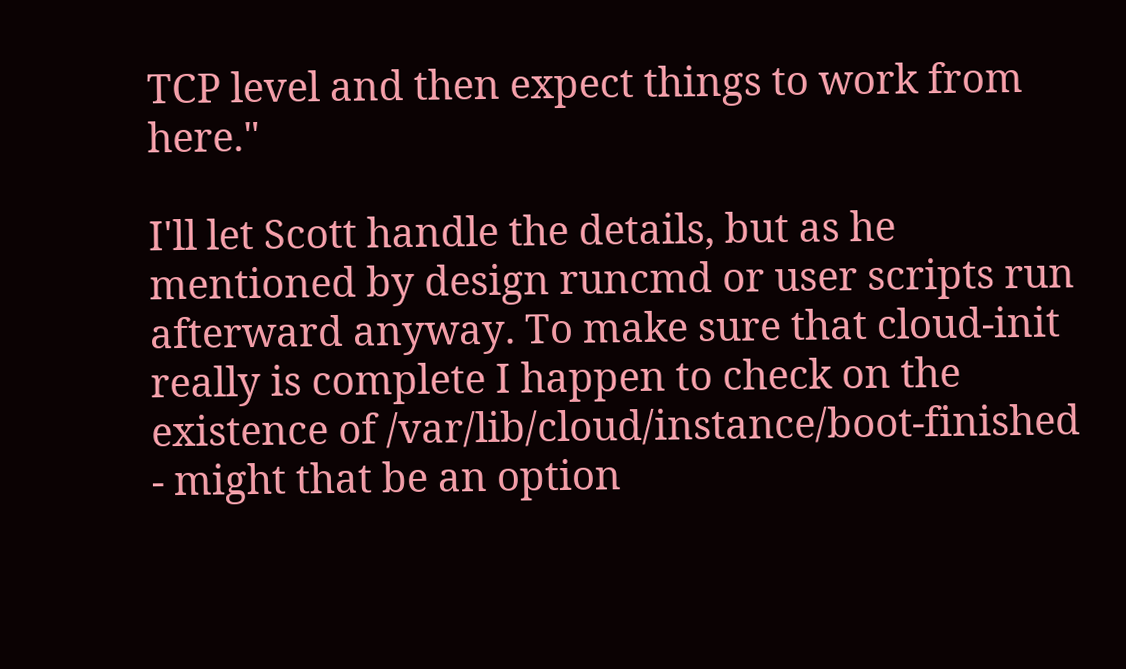TCP level and then expect things to work from here."

I'll let Scott handle the details, but as he mentioned by design runcmd or user scripts run afterward anyway. To make sure that cloud-init really is complete I happen to check on the existence of /var/lib/cloud/instance/boot-finished - might that be an option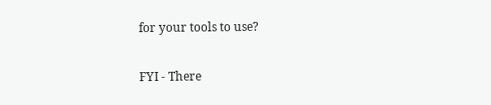for your tools to use?

FYI - There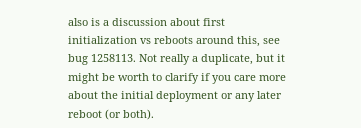also is a discussion about first initialization vs reboots around this, see bug 1258113. Not really a duplicate, but it might be worth to clarify if you care more about the initial deployment or any later reboot (or both).